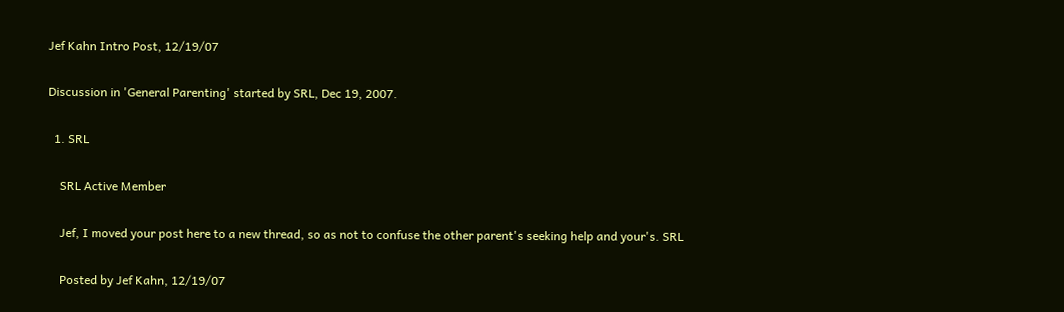Jef Kahn Intro Post, 12/19/07

Discussion in 'General Parenting' started by SRL, Dec 19, 2007.

  1. SRL

    SRL Active Member

    Jef, I moved your post here to a new thread, so as not to confuse the other parent's seeking help and your's. SRL

    Posted by Jef Kahn, 12/19/07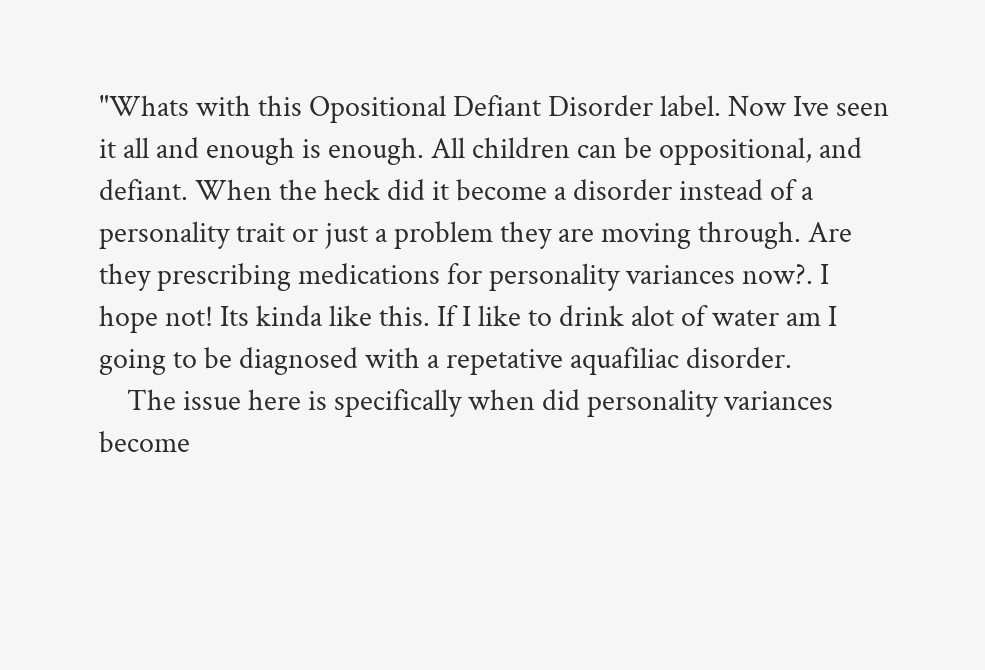"Whats with this Opositional Defiant Disorder label. Now Ive seen it all and enough is enough. All children can be oppositional, and defiant. When the heck did it become a disorder instead of a personality trait or just a problem they are moving through. Are they prescribing medications for personality variances now?. I hope not! Its kinda like this. If I like to drink alot of water am I going to be diagnosed with a repetative aquafiliac disorder.
    The issue here is specifically when did personality variances become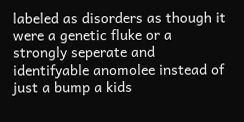labeled as disorders as though it were a genetic fluke or a strongly seperate and identifyable anomolee instead of just a bump a kids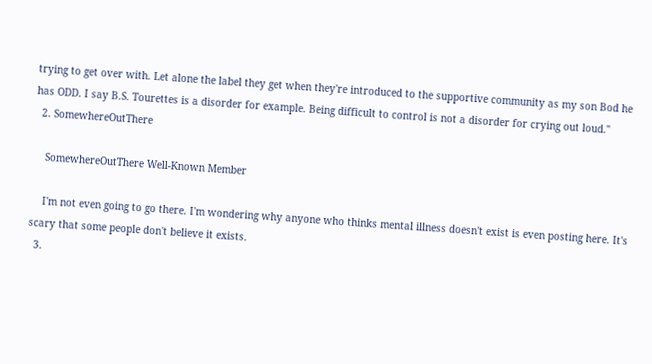trying to get over with. Let alone the label they get when they're introduced to the supportive community as my son Bod he has ODD. I say B.S. Tourettes is a disorder for example. Being difficult to control is not a disorder for crying out loud."
  2. SomewhereOutThere

    SomewhereOutThere Well-Known Member

    I'm not even going to go there. I'm wondering why anyone who thinks mental illness doesn't exist is even posting here. It's scary that some people don't believe it exists.
  3.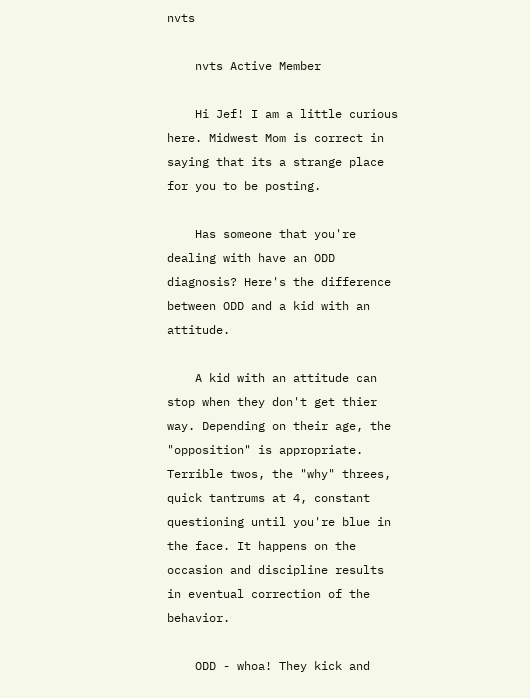nvts

    nvts Active Member

    Hi Jef! I am a little curious here. Midwest Mom is correct in saying that its a strange place for you to be posting.

    Has someone that you're dealing with have an ODD diagnosis? Here's the difference between ODD and a kid with an attitude.

    A kid with an attitude can stop when they don't get thier way. Depending on their age, the "opposition" is appropriate. Terrible twos, the "why" threes, quick tantrums at 4, constant questioning until you're blue in the face. It happens on the occasion and discipline results in eventual correction of the behavior.

    ODD - whoa! They kick and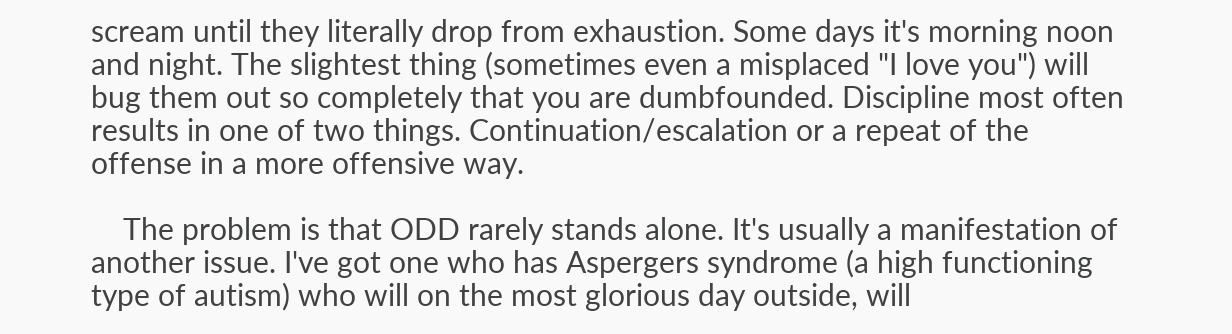scream until they literally drop from exhaustion. Some days it's morning noon and night. The slightest thing (sometimes even a misplaced "I love you") will bug them out so completely that you are dumbfounded. Discipline most often results in one of two things. Continuation/escalation or a repeat of the offense in a more offensive way.

    The problem is that ODD rarely stands alone. It's usually a manifestation of another issue. I've got one who has Aspergers syndrome (a high functioning type of autism) who will on the most glorious day outside, will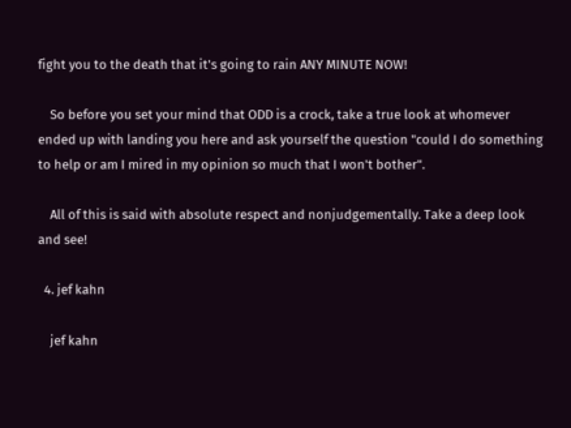fight you to the death that it's going to rain ANY MINUTE NOW!

    So before you set your mind that ODD is a crock, take a true look at whomever ended up with landing you here and ask yourself the question "could I do something to help or am I mired in my opinion so much that I won't bother".

    All of this is said with absolute respect and nonjudgementally. Take a deep look and see!

  4. jef kahn

    jef kahn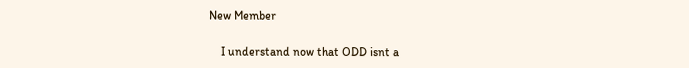New Member

    I understand now that ODD isnt a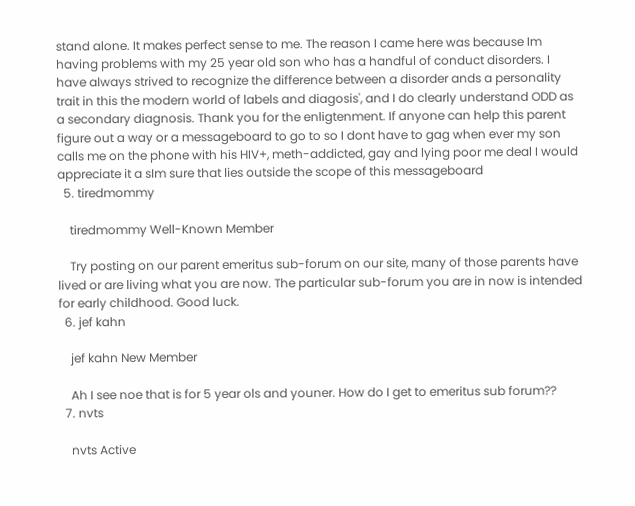stand alone. It makes perfect sense to me. The reason I came here was because Im having problems with my 25 year old son who has a handful of conduct disorders. I have always strived to recognize the difference between a disorder ands a personality trait in this the modern world of labels and diagosis', and I do clearly understand ODD as a secondary diagnosis. Thank you for the enligtenment. If anyone can help this parent figure out a way or a messageboard to go to so I dont have to gag when ever my son calls me on the phone with his HIV+, meth-addicted, gay and lying poor me deal I would appreciate it a sIm sure that lies outside the scope of this messageboard
  5. tiredmommy

    tiredmommy Well-Known Member

    Try posting on our parent emeritus sub-forum on our site, many of those parents have lived or are living what you are now. The particular sub-forum you are in now is intended for early childhood. Good luck.
  6. jef kahn

    jef kahn New Member

    Ah I see noe that is for 5 year ols and youner. How do I get to emeritus sub forum??
  7. nvts

    nvts Active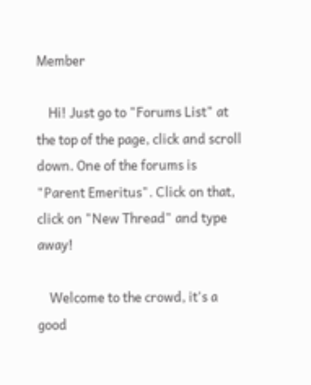Member

    Hi! Just go to "Forums List" at the top of the page, click and scroll down. One of the forums is "Parent Emeritus". Click on that, click on "New Thread" and type away!

    Welcome to the crowd, it's a good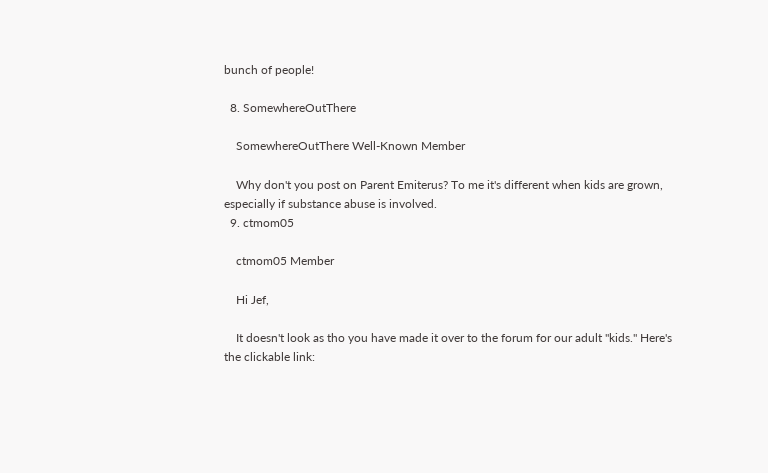bunch of people!

  8. SomewhereOutThere

    SomewhereOutThere Well-Known Member

    Why don't you post on Parent Emiterus? To me it's different when kids are grown, especially if substance abuse is involved.
  9. ctmom05

    ctmom05 Member

    Hi Jef,

    It doesn't look as tho you have made it over to the forum for our adult "kids." Here's the clickable link: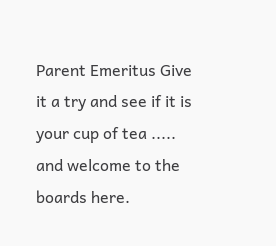Parent Emeritus Give it a try and see if it is your cup of tea ..... and welcome to the boards here.